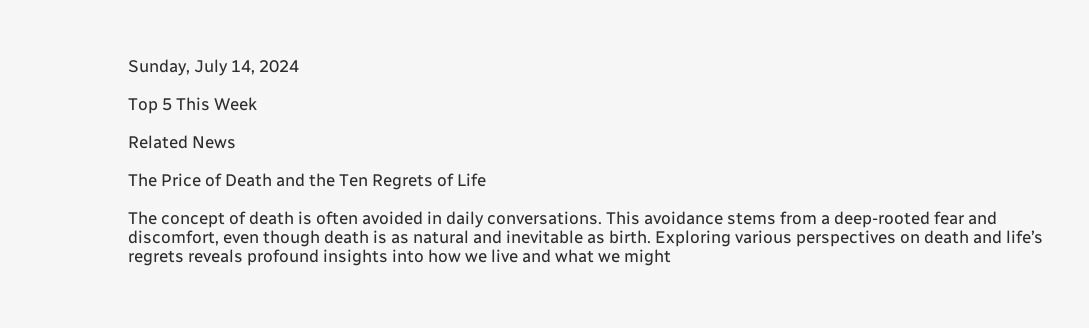Sunday, July 14, 2024

Top 5 This Week

Related News

The Price of Death and the Ten Regrets of Life

The concept of death is often avoided in daily conversations. This avoidance stems from a deep-rooted fear and discomfort, even though death is as natural and inevitable as birth. Exploring various perspectives on death and life’s regrets reveals profound insights into how we live and what we might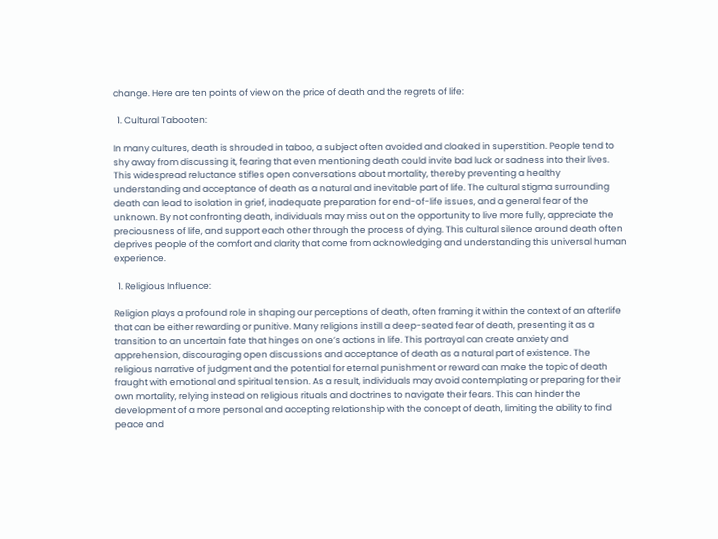change. Here are ten points of view on the price of death and the regrets of life:

  1. Cultural Tabooten:

In many cultures, death is shrouded in taboo, a subject often avoided and cloaked in superstition. People tend to shy away from discussing it, fearing that even mentioning death could invite bad luck or sadness into their lives. This widespread reluctance stifles open conversations about mortality, thereby preventing a healthy understanding and acceptance of death as a natural and inevitable part of life. The cultural stigma surrounding death can lead to isolation in grief, inadequate preparation for end-of-life issues, and a general fear of the unknown. By not confronting death, individuals may miss out on the opportunity to live more fully, appreciate the preciousness of life, and support each other through the process of dying. This cultural silence around death often deprives people of the comfort and clarity that come from acknowledging and understanding this universal human experience.

  1. Religious Influence:

Religion plays a profound role in shaping our perceptions of death, often framing it within the context of an afterlife that can be either rewarding or punitive. Many religions instill a deep-seated fear of death, presenting it as a transition to an uncertain fate that hinges on one’s actions in life. This portrayal can create anxiety and apprehension, discouraging open discussions and acceptance of death as a natural part of existence. The religious narrative of judgment and the potential for eternal punishment or reward can make the topic of death fraught with emotional and spiritual tension. As a result, individuals may avoid contemplating or preparing for their own mortality, relying instead on religious rituals and doctrines to navigate their fears. This can hinder the development of a more personal and accepting relationship with the concept of death, limiting the ability to find peace and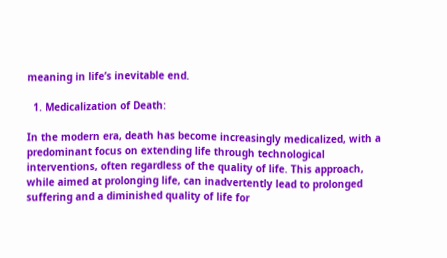meaning in life’s inevitable end.

  1. Medicalization of Death:

In the modern era, death has become increasingly medicalized, with a predominant focus on extending life through technological interventions, often regardless of the quality of life. This approach, while aimed at prolonging life, can inadvertently lead to prolonged suffering and a diminished quality of life for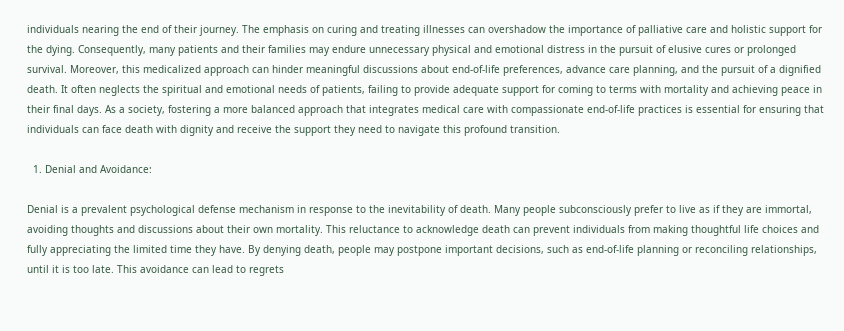individuals nearing the end of their journey. The emphasis on curing and treating illnesses can overshadow the importance of palliative care and holistic support for the dying. Consequently, many patients and their families may endure unnecessary physical and emotional distress in the pursuit of elusive cures or prolonged survival. Moreover, this medicalized approach can hinder meaningful discussions about end-of-life preferences, advance care planning, and the pursuit of a dignified death. It often neglects the spiritual and emotional needs of patients, failing to provide adequate support for coming to terms with mortality and achieving peace in their final days. As a society, fostering a more balanced approach that integrates medical care with compassionate end-of-life practices is essential for ensuring that individuals can face death with dignity and receive the support they need to navigate this profound transition.

  1. Denial and Avoidance:

Denial is a prevalent psychological defense mechanism in response to the inevitability of death. Many people subconsciously prefer to live as if they are immortal, avoiding thoughts and discussions about their own mortality. This reluctance to acknowledge death can prevent individuals from making thoughtful life choices and fully appreciating the limited time they have. By denying death, people may postpone important decisions, such as end-of-life planning or reconciling relationships, until it is too late. This avoidance can lead to regrets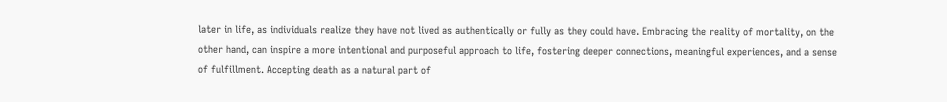later in life, as individuals realize they have not lived as authentically or fully as they could have. Embracing the reality of mortality, on the other hand, can inspire a more intentional and purposeful approach to life, fostering deeper connections, meaningful experiences, and a sense of fulfillment. Accepting death as a natural part of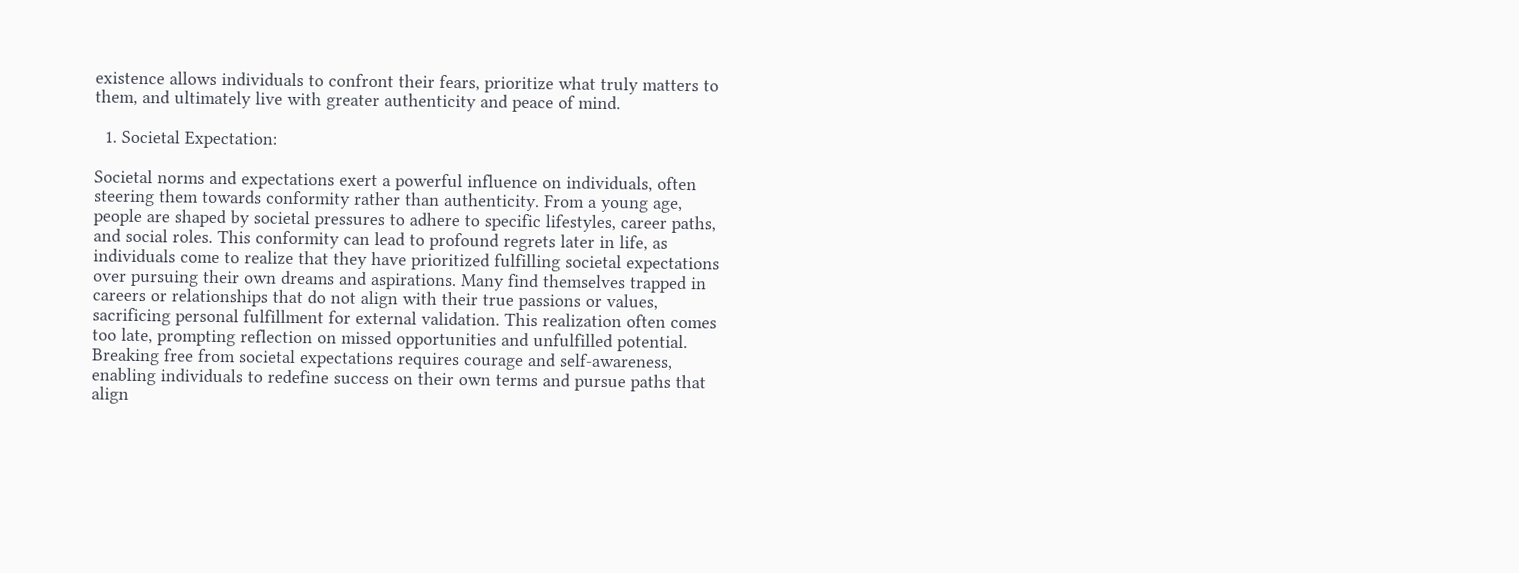existence allows individuals to confront their fears, prioritize what truly matters to them, and ultimately live with greater authenticity and peace of mind.

  1. Societal Expectation:

Societal norms and expectations exert a powerful influence on individuals, often steering them towards conformity rather than authenticity. From a young age, people are shaped by societal pressures to adhere to specific lifestyles, career paths, and social roles. This conformity can lead to profound regrets later in life, as individuals come to realize that they have prioritized fulfilling societal expectations over pursuing their own dreams and aspirations. Many find themselves trapped in careers or relationships that do not align with their true passions or values, sacrificing personal fulfillment for external validation. This realization often comes too late, prompting reflection on missed opportunities and unfulfilled potential. Breaking free from societal expectations requires courage and self-awareness, enabling individuals to redefine success on their own terms and pursue paths that align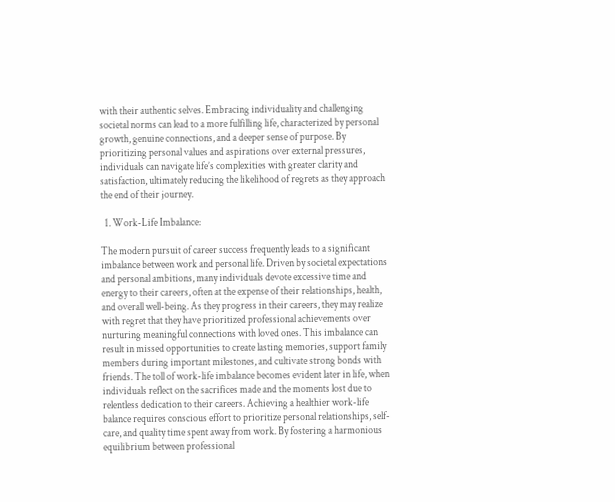with their authentic selves. Embracing individuality and challenging societal norms can lead to a more fulfilling life, characterized by personal growth, genuine connections, and a deeper sense of purpose. By prioritizing personal values and aspirations over external pressures, individuals can navigate life’s complexities with greater clarity and satisfaction, ultimately reducing the likelihood of regrets as they approach the end of their journey.

  1. Work-Life Imbalance:

The modern pursuit of career success frequently leads to a significant imbalance between work and personal life. Driven by societal expectations and personal ambitions, many individuals devote excessive time and energy to their careers, often at the expense of their relationships, health, and overall well-being. As they progress in their careers, they may realize with regret that they have prioritized professional achievements over nurturing meaningful connections with loved ones. This imbalance can result in missed opportunities to create lasting memories, support family members during important milestones, and cultivate strong bonds with friends. The toll of work-life imbalance becomes evident later in life, when individuals reflect on the sacrifices made and the moments lost due to relentless dedication to their careers. Achieving a healthier work-life balance requires conscious effort to prioritize personal relationships, self-care, and quality time spent away from work. By fostering a harmonious equilibrium between professional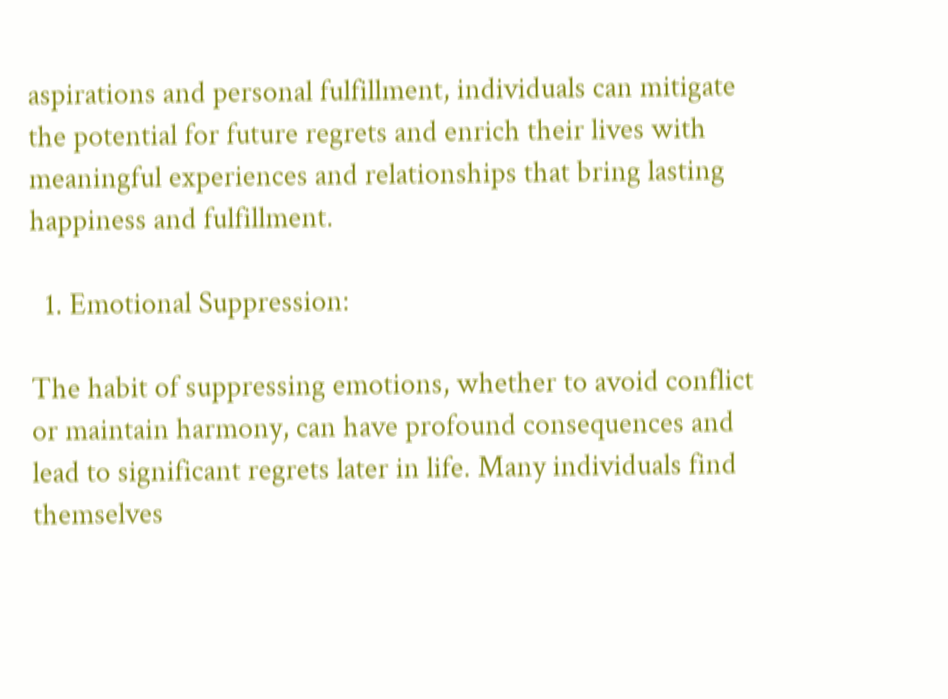aspirations and personal fulfillment, individuals can mitigate the potential for future regrets and enrich their lives with meaningful experiences and relationships that bring lasting happiness and fulfillment.

  1. Emotional Suppression:

The habit of suppressing emotions, whether to avoid conflict or maintain harmony, can have profound consequences and lead to significant regrets later in life. Many individuals find themselves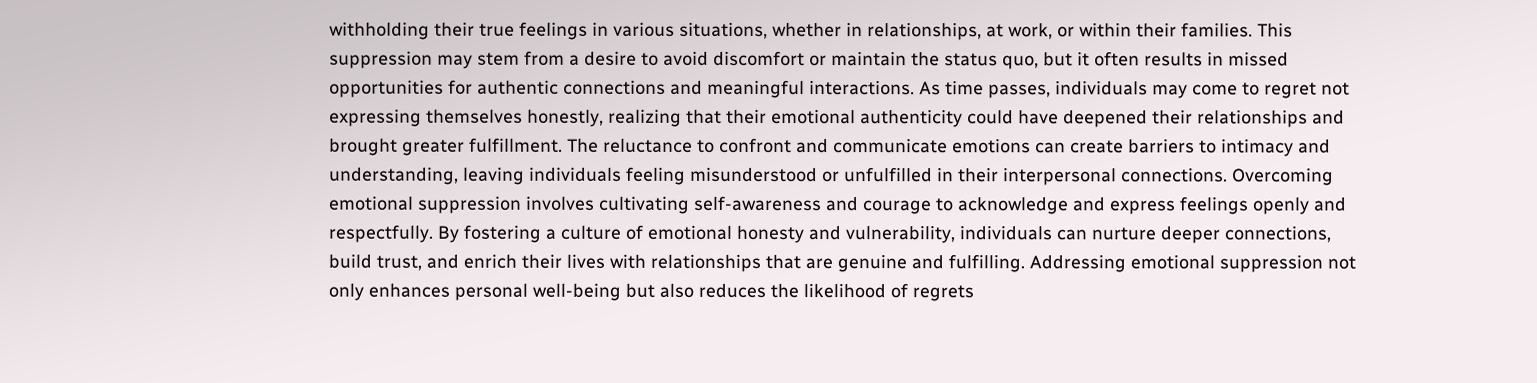withholding their true feelings in various situations, whether in relationships, at work, or within their families. This suppression may stem from a desire to avoid discomfort or maintain the status quo, but it often results in missed opportunities for authentic connections and meaningful interactions. As time passes, individuals may come to regret not expressing themselves honestly, realizing that their emotional authenticity could have deepened their relationships and brought greater fulfillment. The reluctance to confront and communicate emotions can create barriers to intimacy and understanding, leaving individuals feeling misunderstood or unfulfilled in their interpersonal connections. Overcoming emotional suppression involves cultivating self-awareness and courage to acknowledge and express feelings openly and respectfully. By fostering a culture of emotional honesty and vulnerability, individuals can nurture deeper connections, build trust, and enrich their lives with relationships that are genuine and fulfilling. Addressing emotional suppression not only enhances personal well-being but also reduces the likelihood of regrets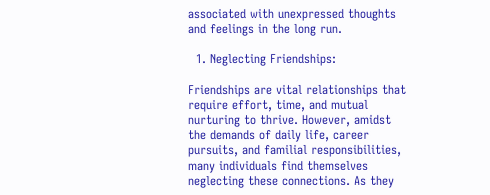associated with unexpressed thoughts and feelings in the long run.

  1. Neglecting Friendships:

Friendships are vital relationships that require effort, time, and mutual nurturing to thrive. However, amidst the demands of daily life, career pursuits, and familial responsibilities, many individuals find themselves neglecting these connections. As they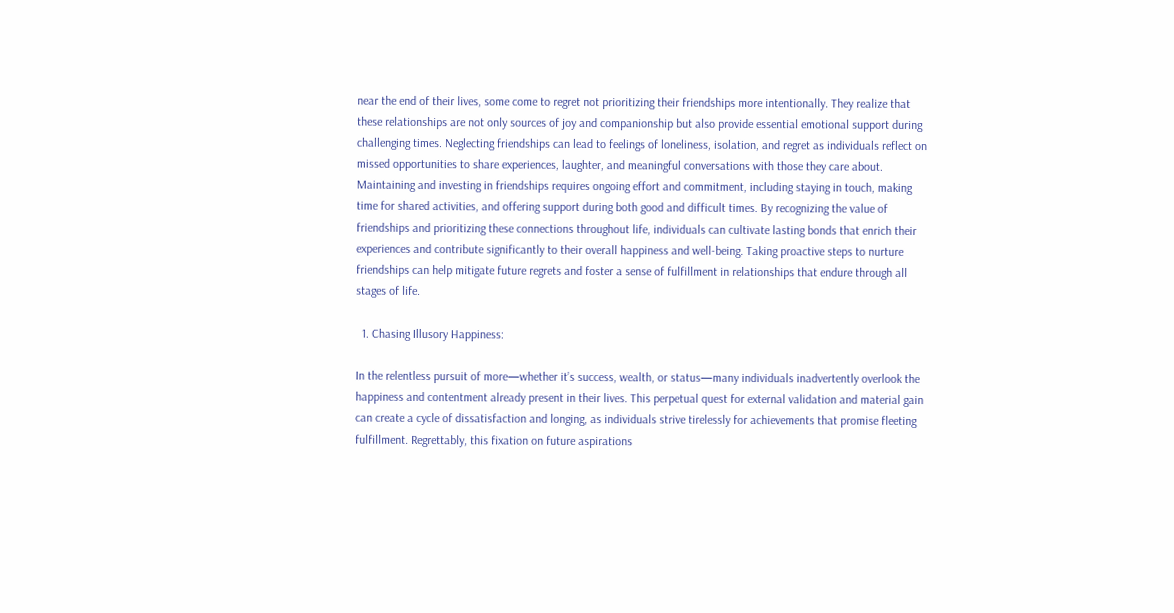near the end of their lives, some come to regret not prioritizing their friendships more intentionally. They realize that these relationships are not only sources of joy and companionship but also provide essential emotional support during challenging times. Neglecting friendships can lead to feelings of loneliness, isolation, and regret as individuals reflect on missed opportunities to share experiences, laughter, and meaningful conversations with those they care about. Maintaining and investing in friendships requires ongoing effort and commitment, including staying in touch, making time for shared activities, and offering support during both good and difficult times. By recognizing the value of friendships and prioritizing these connections throughout life, individuals can cultivate lasting bonds that enrich their experiences and contribute significantly to their overall happiness and well-being. Taking proactive steps to nurture friendships can help mitigate future regrets and foster a sense of fulfillment in relationships that endure through all stages of life.

  1. Chasing Illusory Happiness:

In the relentless pursuit of more—whether it’s success, wealth, or status—many individuals inadvertently overlook the happiness and contentment already present in their lives. This perpetual quest for external validation and material gain can create a cycle of dissatisfaction and longing, as individuals strive tirelessly for achievements that promise fleeting fulfillment. Regrettably, this fixation on future aspirations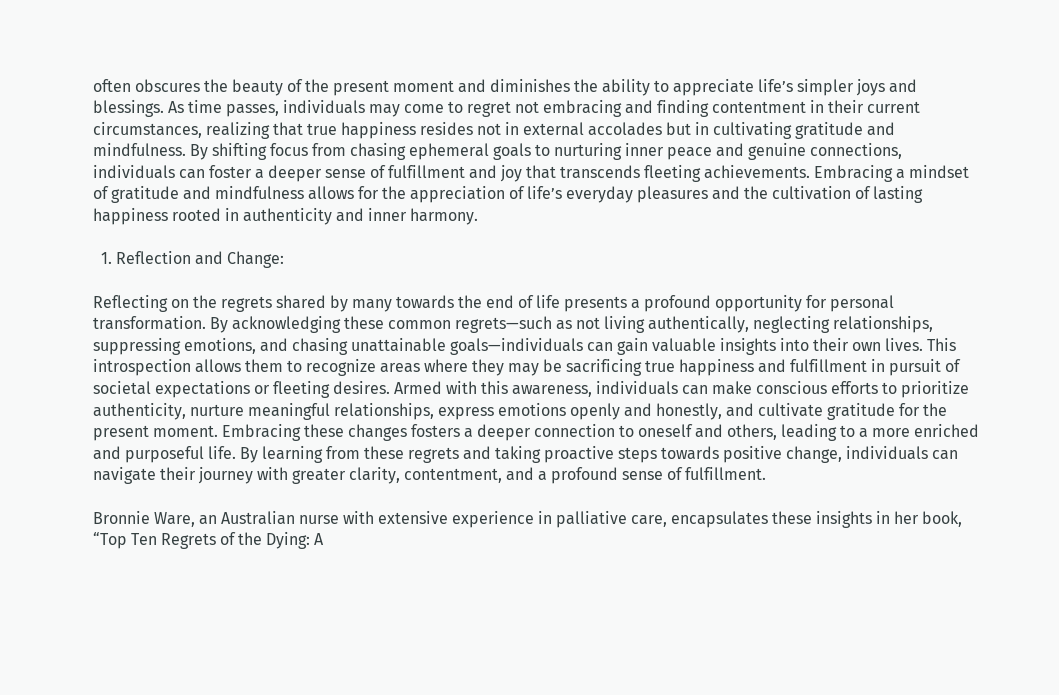often obscures the beauty of the present moment and diminishes the ability to appreciate life’s simpler joys and blessings. As time passes, individuals may come to regret not embracing and finding contentment in their current circumstances, realizing that true happiness resides not in external accolades but in cultivating gratitude and mindfulness. By shifting focus from chasing ephemeral goals to nurturing inner peace and genuine connections, individuals can foster a deeper sense of fulfillment and joy that transcends fleeting achievements. Embracing a mindset of gratitude and mindfulness allows for the appreciation of life’s everyday pleasures and the cultivation of lasting happiness rooted in authenticity and inner harmony.

  1. Reflection and Change:

Reflecting on the regrets shared by many towards the end of life presents a profound opportunity for personal transformation. By acknowledging these common regrets—such as not living authentically, neglecting relationships, suppressing emotions, and chasing unattainable goals—individuals can gain valuable insights into their own lives. This introspection allows them to recognize areas where they may be sacrificing true happiness and fulfillment in pursuit of societal expectations or fleeting desires. Armed with this awareness, individuals can make conscious efforts to prioritize authenticity, nurture meaningful relationships, express emotions openly and honestly, and cultivate gratitude for the present moment. Embracing these changes fosters a deeper connection to oneself and others, leading to a more enriched and purposeful life. By learning from these regrets and taking proactive steps towards positive change, individuals can navigate their journey with greater clarity, contentment, and a profound sense of fulfillment.

Bronnie Ware, an Australian nurse with extensive experience in palliative care, encapsulates these insights in her book, “Top Ten Regrets of the Dying: A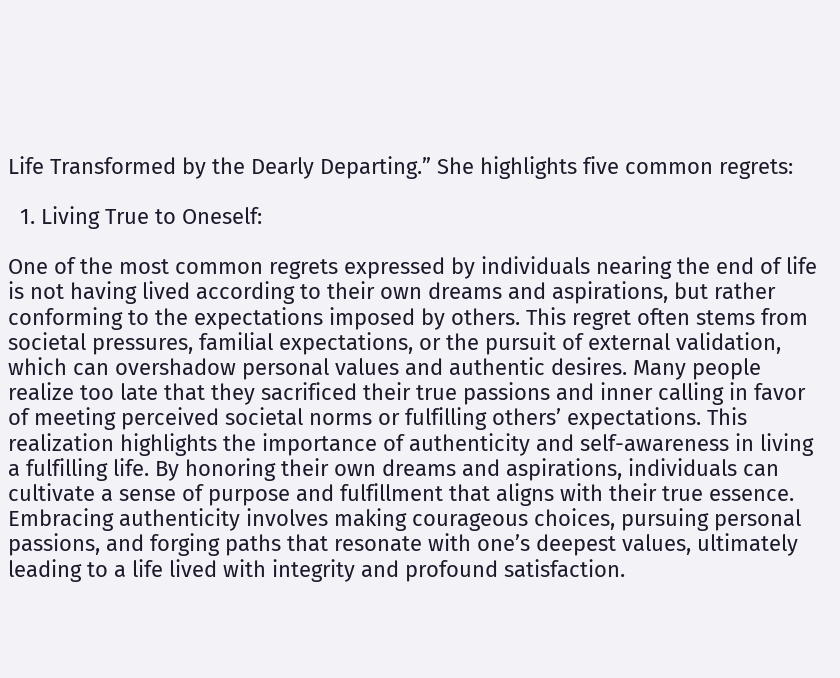Life Transformed by the Dearly Departing.” She highlights five common regrets:

  1. Living True to Oneself:

One of the most common regrets expressed by individuals nearing the end of life is not having lived according to their own dreams and aspirations, but rather conforming to the expectations imposed by others. This regret often stems from societal pressures, familial expectations, or the pursuit of external validation, which can overshadow personal values and authentic desires. Many people realize too late that they sacrificed their true passions and inner calling in favor of meeting perceived societal norms or fulfilling others’ expectations. This realization highlights the importance of authenticity and self-awareness in living a fulfilling life. By honoring their own dreams and aspirations, individuals can cultivate a sense of purpose and fulfillment that aligns with their true essence. Embracing authenticity involves making courageous choices, pursuing personal passions, and forging paths that resonate with one’s deepest values, ultimately leading to a life lived with integrity and profound satisfaction.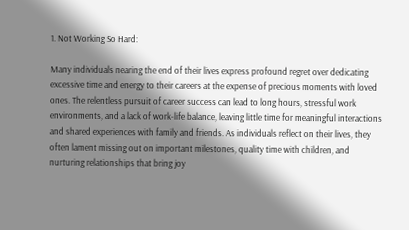1. Not Working So Hard:

Many individuals nearing the end of their lives express profound regret over dedicating excessive time and energy to their careers at the expense of precious moments with loved ones. The relentless pursuit of career success can lead to long hours, stressful work environments, and a lack of work-life balance, leaving little time for meaningful interactions and shared experiences with family and friends. As individuals reflect on their lives, they often lament missing out on important milestones, quality time with children, and nurturing relationships that bring joy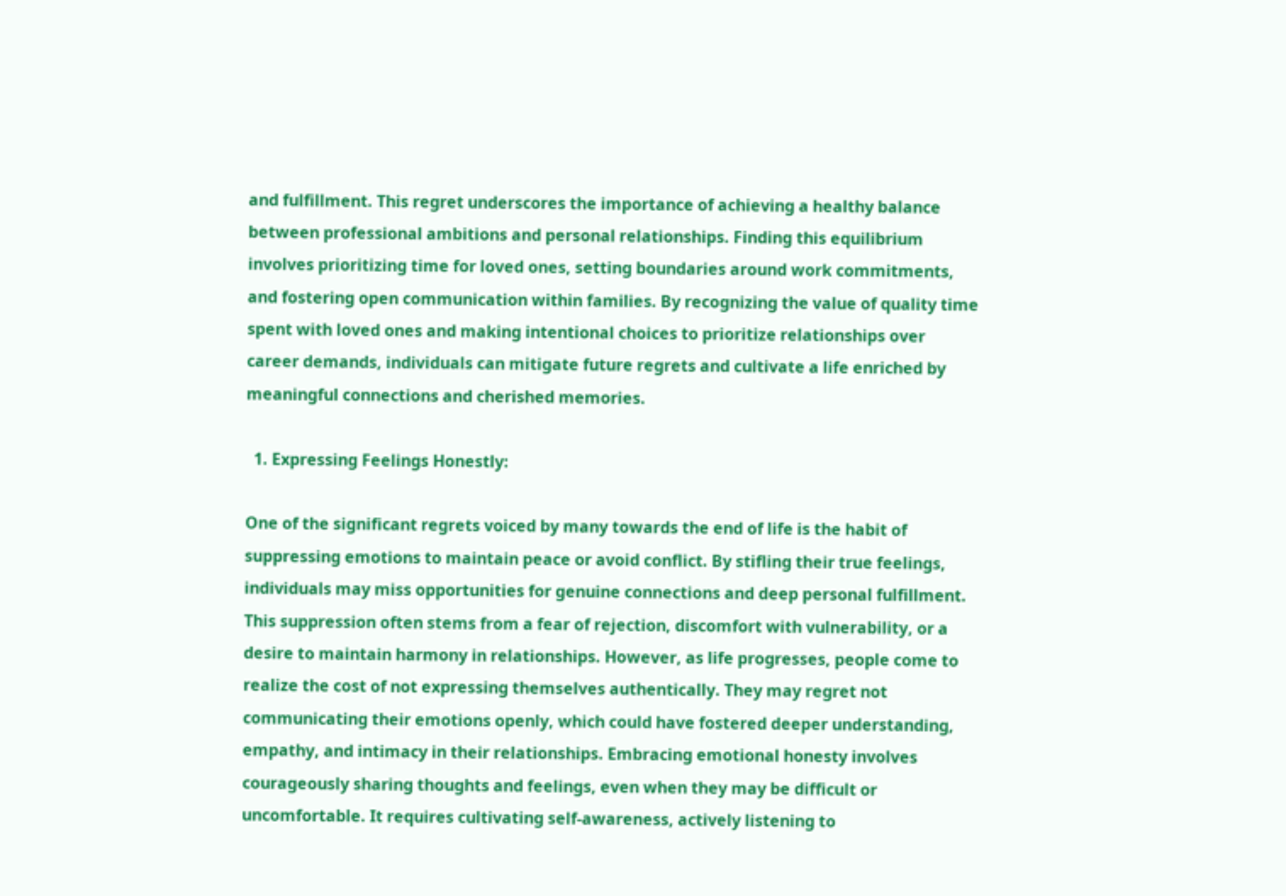and fulfillment. This regret underscores the importance of achieving a healthy balance between professional ambitions and personal relationships. Finding this equilibrium involves prioritizing time for loved ones, setting boundaries around work commitments, and fostering open communication within families. By recognizing the value of quality time spent with loved ones and making intentional choices to prioritize relationships over career demands, individuals can mitigate future regrets and cultivate a life enriched by meaningful connections and cherished memories.

  1. Expressing Feelings Honestly:

One of the significant regrets voiced by many towards the end of life is the habit of suppressing emotions to maintain peace or avoid conflict. By stifling their true feelings, individuals may miss opportunities for genuine connections and deep personal fulfillment. This suppression often stems from a fear of rejection, discomfort with vulnerability, or a desire to maintain harmony in relationships. However, as life progresses, people come to realize the cost of not expressing themselves authentically. They may regret not communicating their emotions openly, which could have fostered deeper understanding, empathy, and intimacy in their relationships. Embracing emotional honesty involves courageously sharing thoughts and feelings, even when they may be difficult or uncomfortable. It requires cultivating self-awareness, actively listening to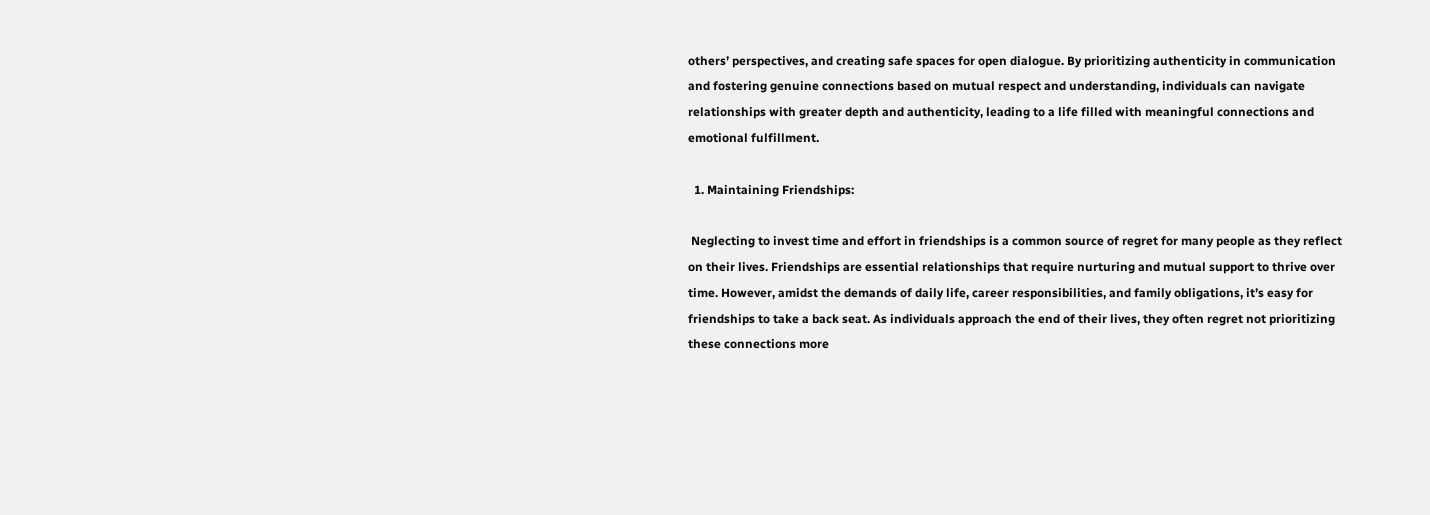others’ perspectives, and creating safe spaces for open dialogue. By prioritizing authenticity in communication and fostering genuine connections based on mutual respect and understanding, individuals can navigate relationships with greater depth and authenticity, leading to a life filled with meaningful connections and emotional fulfillment.

  1. Maintaining Friendships:

 Neglecting to invest time and effort in friendships is a common source of regret for many people as they reflect on their lives. Friendships are essential relationships that require nurturing and mutual support to thrive over time. However, amidst the demands of daily life, career responsibilities, and family obligations, it’s easy for friendships to take a back seat. As individuals approach the end of their lives, they often regret not prioritizing these connections more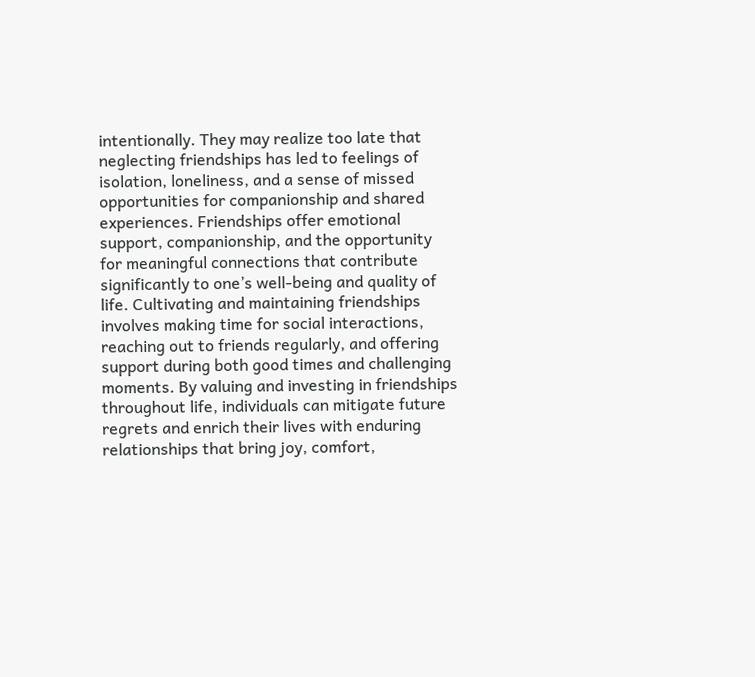intentionally. They may realize too late that neglecting friendships has led to feelings of isolation, loneliness, and a sense of missed opportunities for companionship and shared experiences. Friendships offer emotional support, companionship, and the opportunity for meaningful connections that contribute significantly to one’s well-being and quality of life. Cultivating and maintaining friendships involves making time for social interactions, reaching out to friends regularly, and offering support during both good times and challenging moments. By valuing and investing in friendships throughout life, individuals can mitigate future regrets and enrich their lives with enduring relationships that bring joy, comfort,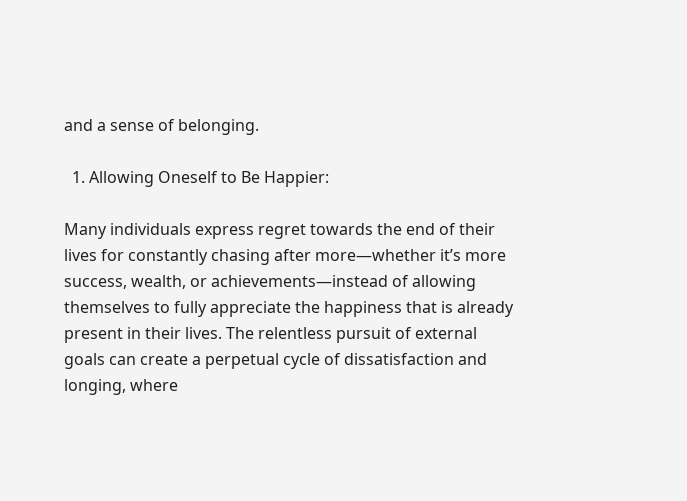and a sense of belonging.

  1. Allowing Oneself to Be Happier:

Many individuals express regret towards the end of their lives for constantly chasing after more—whether it’s more success, wealth, or achievements—instead of allowing themselves to fully appreciate the happiness that is already present in their lives. The relentless pursuit of external goals can create a perpetual cycle of dissatisfaction and longing, where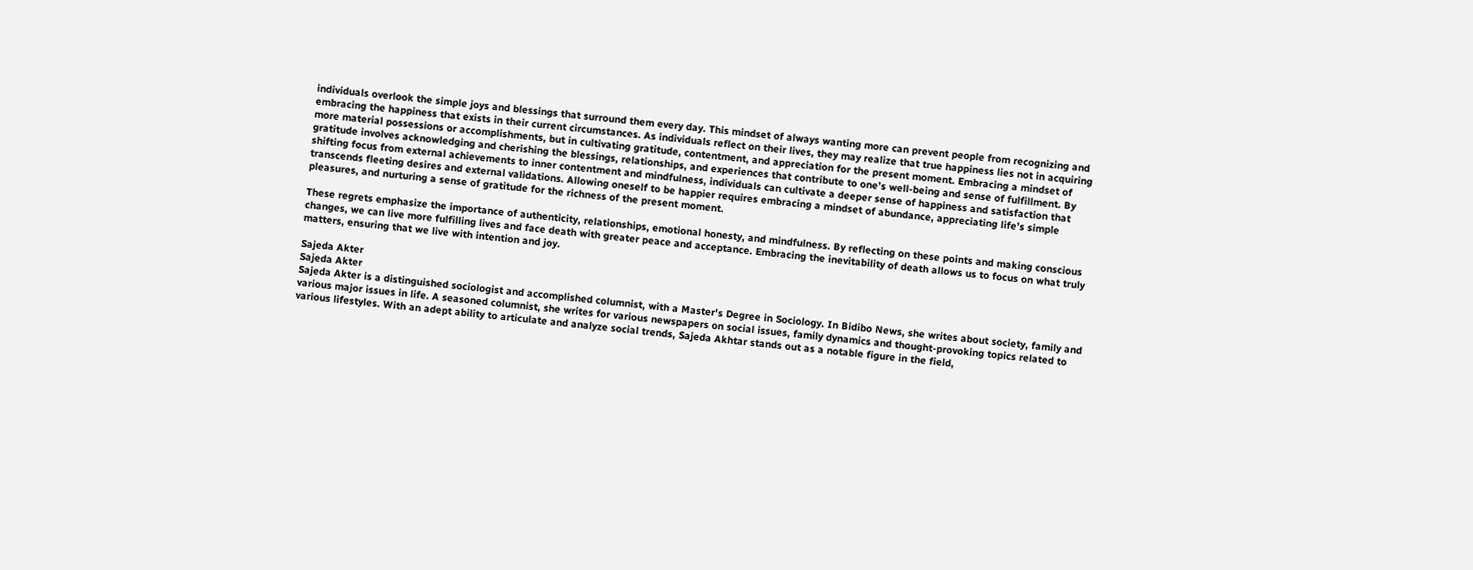individuals overlook the simple joys and blessings that surround them every day. This mindset of always wanting more can prevent people from recognizing and embracing the happiness that exists in their current circumstances. As individuals reflect on their lives, they may realize that true happiness lies not in acquiring more material possessions or accomplishments, but in cultivating gratitude, contentment, and appreciation for the present moment. Embracing a mindset of gratitude involves acknowledging and cherishing the blessings, relationships, and experiences that contribute to one’s well-being and sense of fulfillment. By shifting focus from external achievements to inner contentment and mindfulness, individuals can cultivate a deeper sense of happiness and satisfaction that transcends fleeting desires and external validations. Allowing oneself to be happier requires embracing a mindset of abundance, appreciating life’s simple pleasures, and nurturing a sense of gratitude for the richness of the present moment.

These regrets emphasize the importance of authenticity, relationships, emotional honesty, and mindfulness. By reflecting on these points and making conscious changes, we can live more fulfilling lives and face death with greater peace and acceptance. Embracing the inevitability of death allows us to focus on what truly matters, ensuring that we live with intention and joy.

Sajeda Akter
Sajeda Akter
Sajeda Akter is a distinguished sociologist and accomplished columnist, with a Master's Degree in Sociology. In Bidibo News, she writes about society, family and various major issues in life. A seasoned columnist, she writes for various newspapers on social issues, family dynamics and thought-provoking topics related to various lifestyles. With an adept ability to articulate and analyze social trends, Sajeda Akhtar stands out as a notable figure in the field,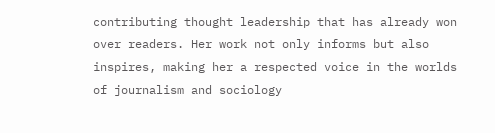contributing thought leadership that has already won over readers. Her work not only informs but also inspires, making her a respected voice in the worlds of journalism and sociology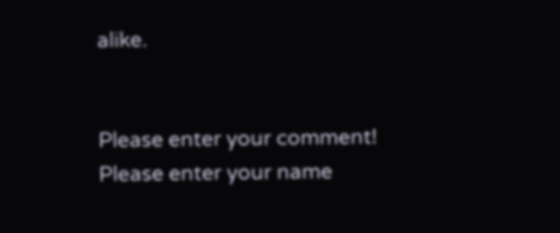alike.


Please enter your comment!
Please enter your name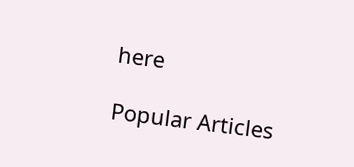here

Popular Articles